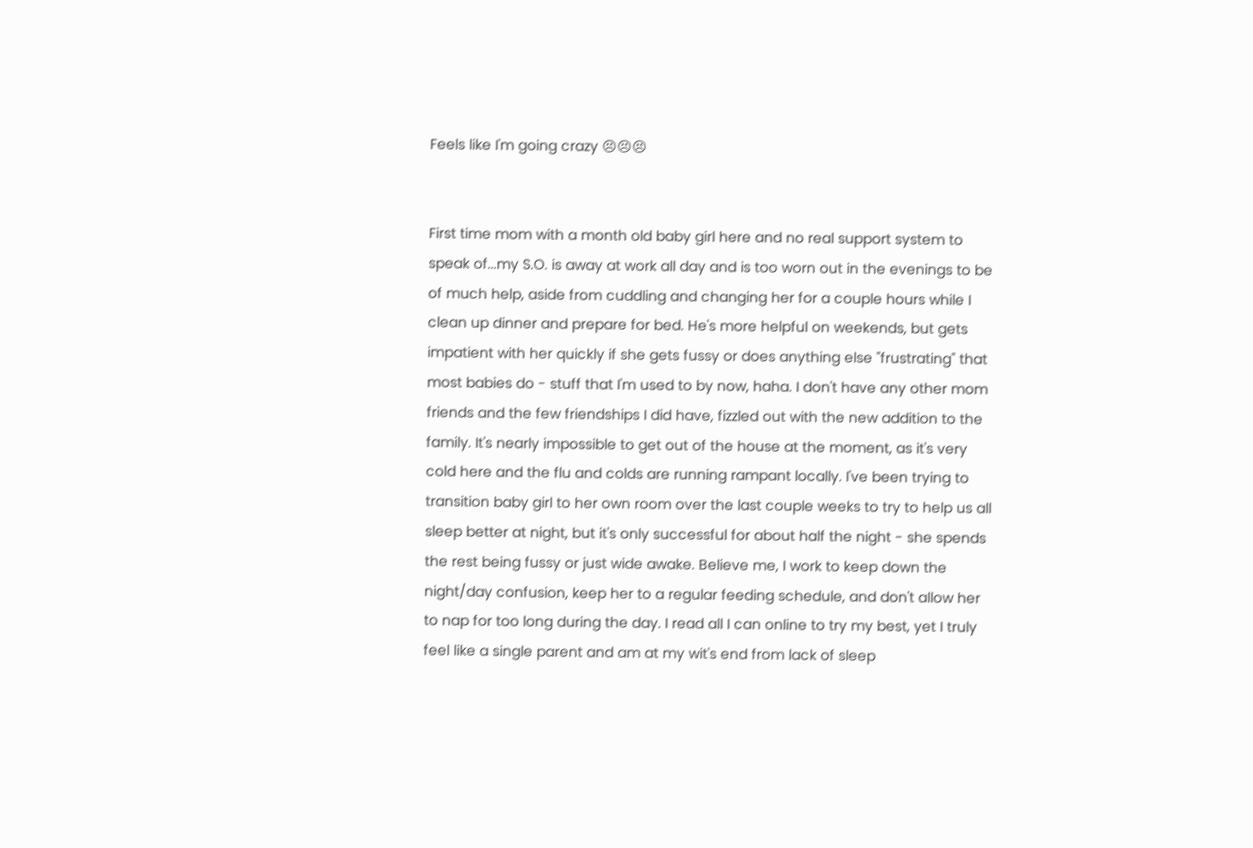Feels like I'm going crazy 😣😣😣


First time mom with a month old baby girl here and no real support system to speak of...my S.O. is away at work all day and is too worn out in the evenings to be of much help, aside from cuddling and changing her for a couple hours while I clean up dinner and prepare for bed. He's more helpful on weekends, but gets impatient with her quickly if she gets fussy or does anything else "frustrating" that most babies do - stuff that I'm used to by now, haha. I don't have any other mom friends and the few friendships I did have, fizzled out with the new addition to the family. It's nearly impossible to get out of the house at the moment, as it's very cold here and the flu and colds are running rampant locally. I've been trying to transition baby girl to her own room over the last couple weeks to try to help us all sleep better at night, but it's only successful for about half the night - she spends the rest being fussy or just wide awake. Believe me, I work to keep down the night/day confusion, keep her to a regular feeding schedule, and don't allow her to nap for too long during the day. I read all I can online to try my best, yet I truly feel like a single parent and am at my wit's end from lack of sleep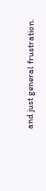and just general frustration.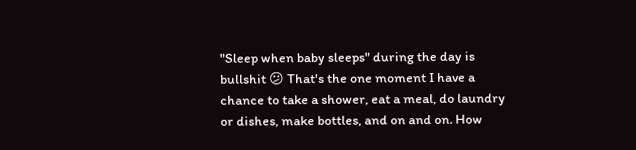"Sleep when baby sleeps" during the day is bullshit 😕 That's the one moment I have a chance to take a shower, eat a meal, do laundry or dishes, make bottles, and on and on. How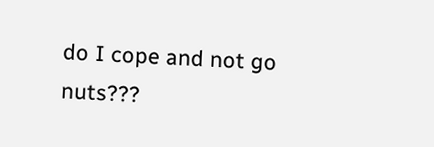do I cope and not go nuts???